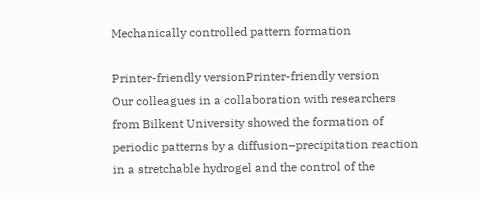Mechanically controlled pattern formation

Printer-friendly versionPrinter-friendly version
Our colleagues in a collaboration with researchers from Bilkent University showed the formation of periodic patterns by a diffusion–precipitation reaction in a stretchable hydrogel and the control of the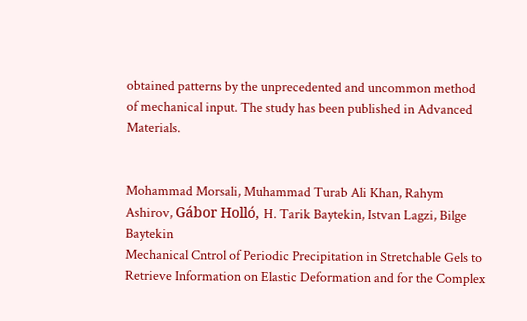obtained patterns by the unprecedented and uncommon method of mechanical input. The study has been published in Advanced Materials.


Mohammad Morsali, Muhammad Turab Ali Khan, Rahym Ashirov, Gábor Holló, H. Tarik Baytekin, Istvan Lagzi, Bilge Baytekin
Mechanical Cntrol of Periodic Precipitation in Stretchable Gels to Retrieve Information on Elastic Deformation and for the Complex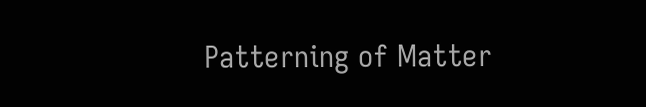Patterning of Matter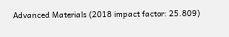Advanced Materials (2018 impact factor: 25.809)